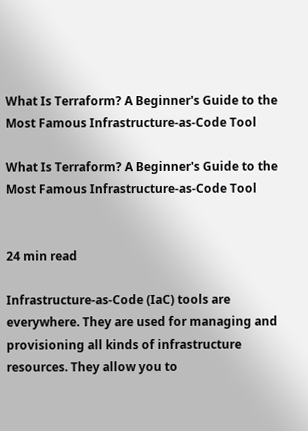What Is Terraform? A Beginner's Guide to the Most Famous Infrastructure-as-Code Tool

What Is Terraform? A Beginner's Guide to the Most Famous Infrastructure-as-Code Tool


24 min read

Infrastructure-as-Code (IaC) tools are everywhere. They are used for managing and provisioning all kinds of infrastructure resources. They allow you to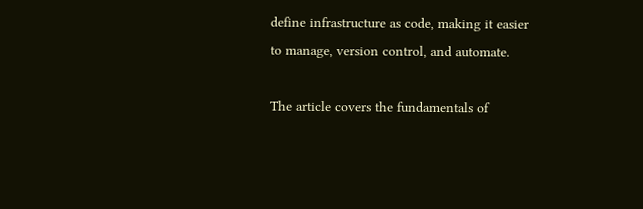define infrastructure as code, making it easier to manage, version control, and automate.

The article covers the fundamentals of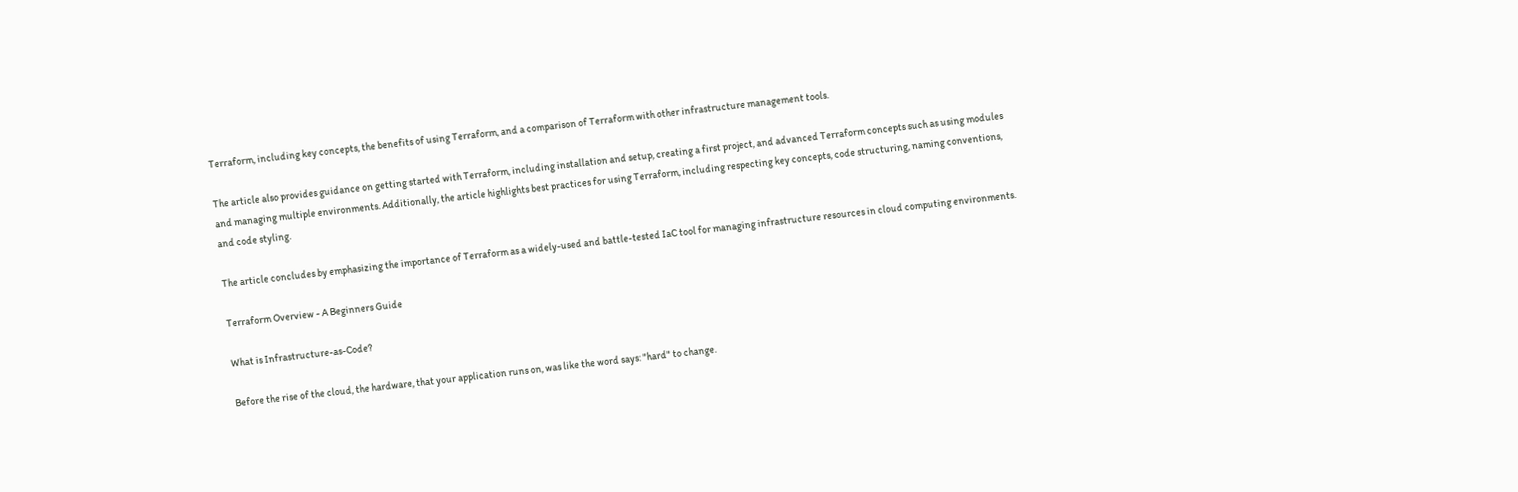Terraform, including key concepts, the benefits of using Terraform, and a comparison of Terraform with other infrastructure management tools.

The article also provides guidance on getting started with Terraform, including installation and setup, creating a first project, and advanced Terraform concepts such as using modules and managing multiple environments. Additionally, the article highlights best practices for using Terraform, including respecting key concepts, code structuring, naming conventions, and code styling.

The article concludes by emphasizing the importance of Terraform as a widely-used and battle-tested IaC tool for managing infrastructure resources in cloud computing environments.

Terraform Overview - A Beginners Guide

What is Infrastructure-as-Code?

Before the rise of the cloud, the hardware, that your application runs on, was like the word says: "hard" to change.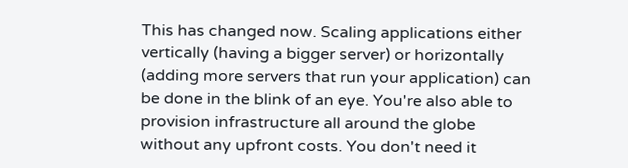This has changed now. Scaling applications either vertically (having a bigger server) or horizontally (adding more servers that run your application) can be done in the blink of an eye. You're also able to provision infrastructure all around the globe without any upfront costs. You don't need it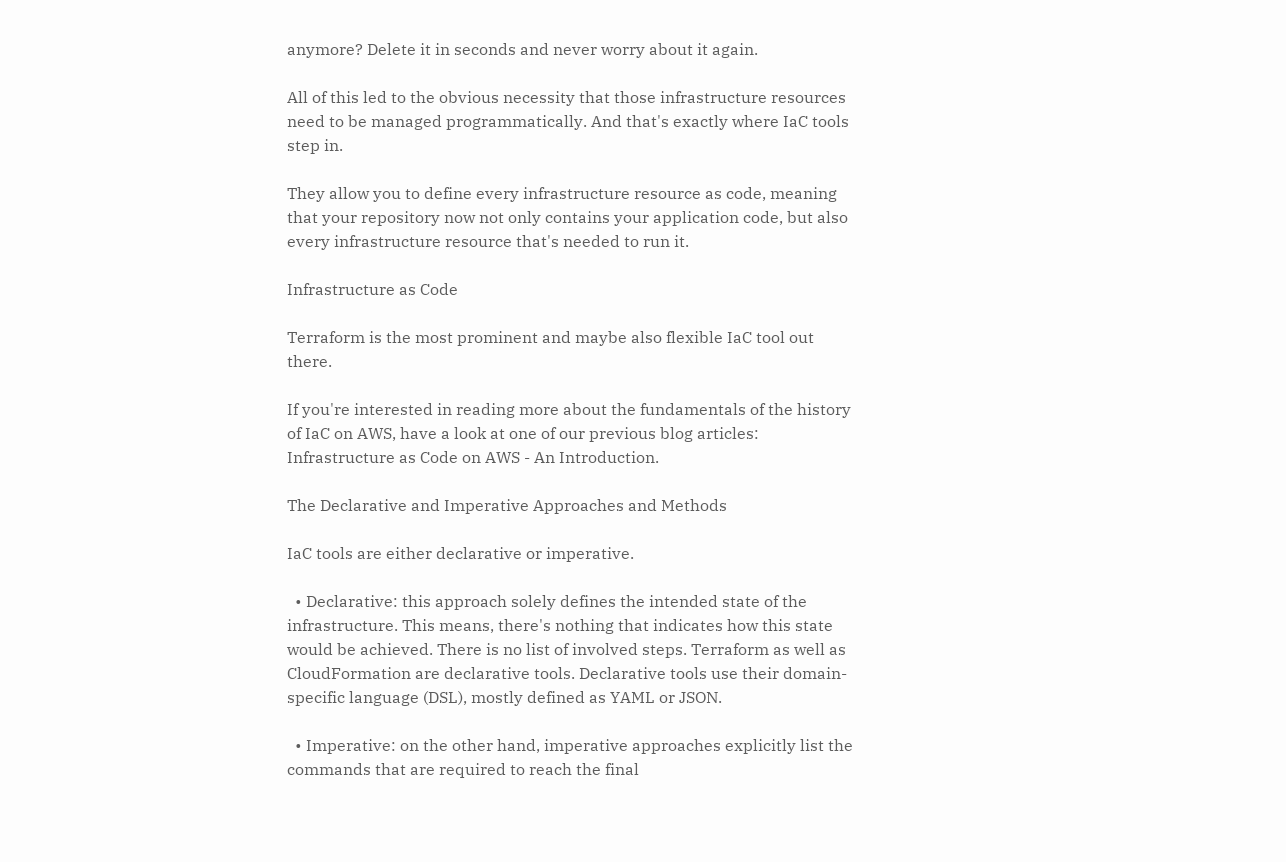anymore? Delete it in seconds and never worry about it again.

All of this led to the obvious necessity that those infrastructure resources need to be managed programmatically. And that's exactly where IaC tools step in.

They allow you to define every infrastructure resource as code, meaning that your repository now not only contains your application code, but also every infrastructure resource that's needed to run it.

Infrastructure as Code

Terraform is the most prominent and maybe also flexible IaC tool out there.

If you're interested in reading more about the fundamentals of the history of IaC on AWS, have a look at one of our previous blog articles: Infrastructure as Code on AWS - An Introduction.

The Declarative and Imperative Approaches and Methods

IaC tools are either declarative or imperative.

  • Declarative: this approach solely defines the intended state of the infrastructure. This means, there's nothing that indicates how this state would be achieved. There is no list of involved steps. Terraform as well as CloudFormation are declarative tools. Declarative tools use their domain-specific language (DSL), mostly defined as YAML or JSON.

  • Imperative: on the other hand, imperative approaches explicitly list the commands that are required to reach the final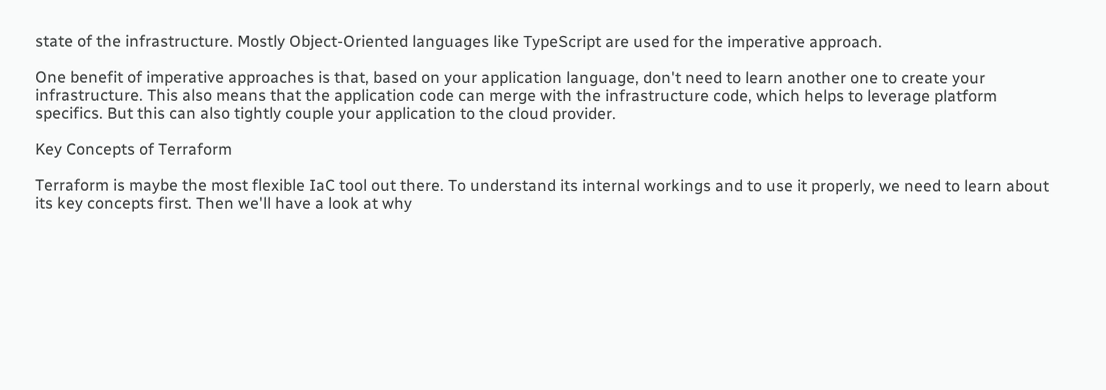state of the infrastructure. Mostly Object-Oriented languages like TypeScript are used for the imperative approach.

One benefit of imperative approaches is that, based on your application language, don't need to learn another one to create your infrastructure. This also means that the application code can merge with the infrastructure code, which helps to leverage platform specifics. But this can also tightly couple your application to the cloud provider.

Key Concepts of Terraform

Terraform is maybe the most flexible IaC tool out there. To understand its internal workings and to use it properly, we need to learn about its key concepts first. Then we'll have a look at why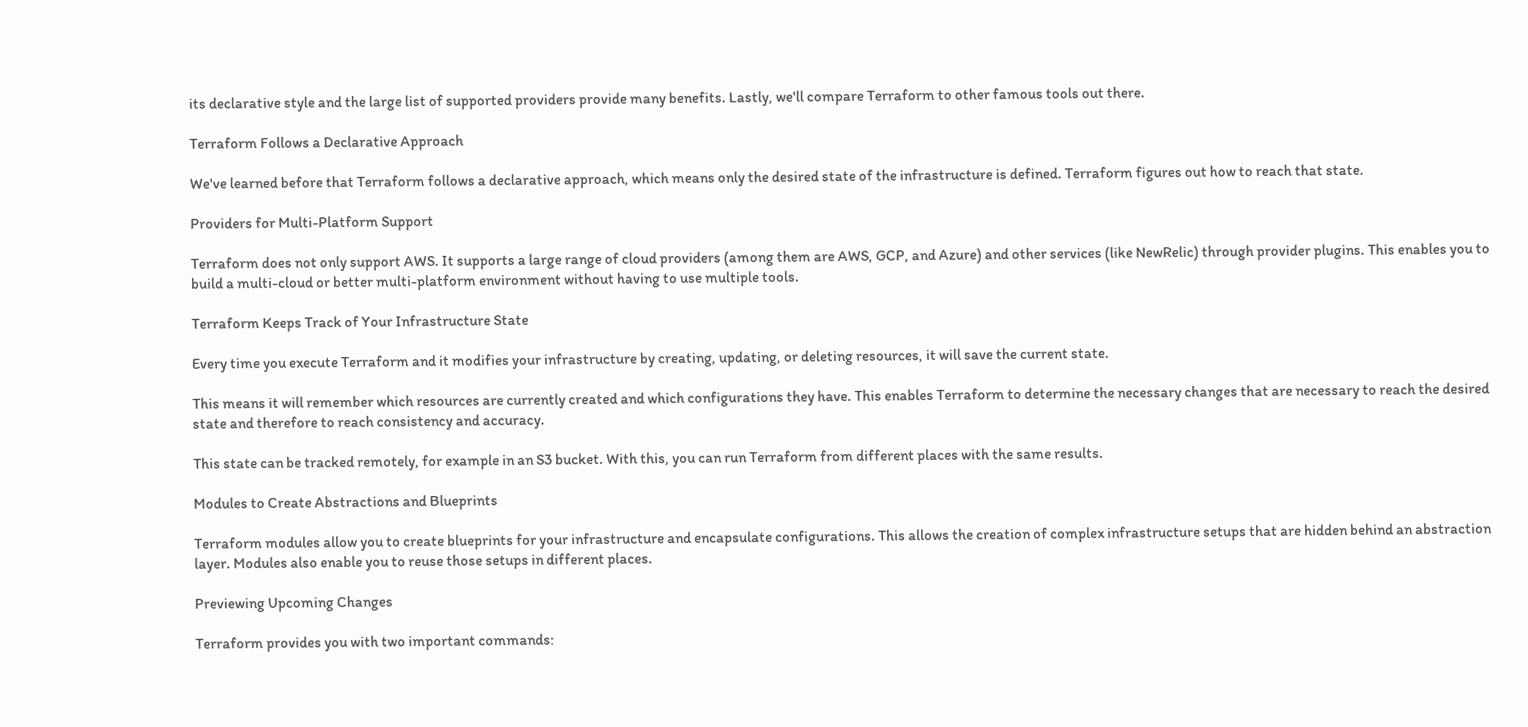its declarative style and the large list of supported providers provide many benefits. Lastly, we'll compare Terraform to other famous tools out there.

Terraform Follows a Declarative Approach

We've learned before that Terraform follows a declarative approach, which means only the desired state of the infrastructure is defined. Terraform figures out how to reach that state.

Providers for Multi-Platform Support

Terraform does not only support AWS. It supports a large range of cloud providers (among them are AWS, GCP, and Azure) and other services (like NewRelic) through provider plugins. This enables you to build a multi-cloud or better multi-platform environment without having to use multiple tools.

Terraform Keeps Track of Your Infrastructure State

Every time you execute Terraform and it modifies your infrastructure by creating, updating, or deleting resources, it will save the current state.

This means it will remember which resources are currently created and which configurations they have. This enables Terraform to determine the necessary changes that are necessary to reach the desired state and therefore to reach consistency and accuracy.

This state can be tracked remotely, for example in an S3 bucket. With this, you can run Terraform from different places with the same results.

Modules to Create Abstractions and Blueprints

Terraform modules allow you to create blueprints for your infrastructure and encapsulate configurations. This allows the creation of complex infrastructure setups that are hidden behind an abstraction layer. Modules also enable you to reuse those setups in different places.

Previewing Upcoming Changes

Terraform provides you with two important commands: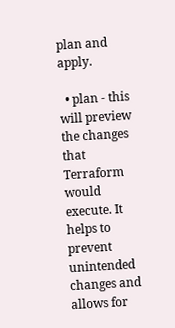plan and apply.

  • plan - this will preview the changes that Terraform would execute. It helps to prevent unintended changes and allows for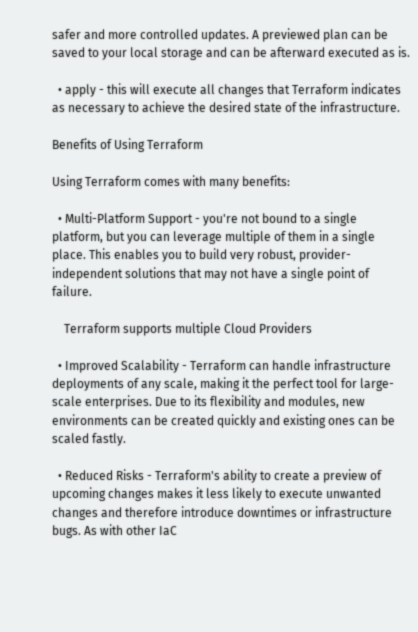safer and more controlled updates. A previewed plan can be saved to your local storage and can be afterward executed as is.

  • apply - this will execute all changes that Terraform indicates as necessary to achieve the desired state of the infrastructure.

Benefits of Using Terraform

Using Terraform comes with many benefits:

  • Multi-Platform Support - you're not bound to a single platform, but you can leverage multiple of them in a single place. This enables you to build very robust, provider-independent solutions that may not have a single point of failure.

    Terraform supports multiple Cloud Providers

  • Improved Scalability - Terraform can handle infrastructure deployments of any scale, making it the perfect tool for large-scale enterprises. Due to its flexibility and modules, new environments can be created quickly and existing ones can be scaled fastly.

  • Reduced Risks - Terraform's ability to create a preview of upcoming changes makes it less likely to execute unwanted changes and therefore introduce downtimes or infrastructure bugs. As with other IaC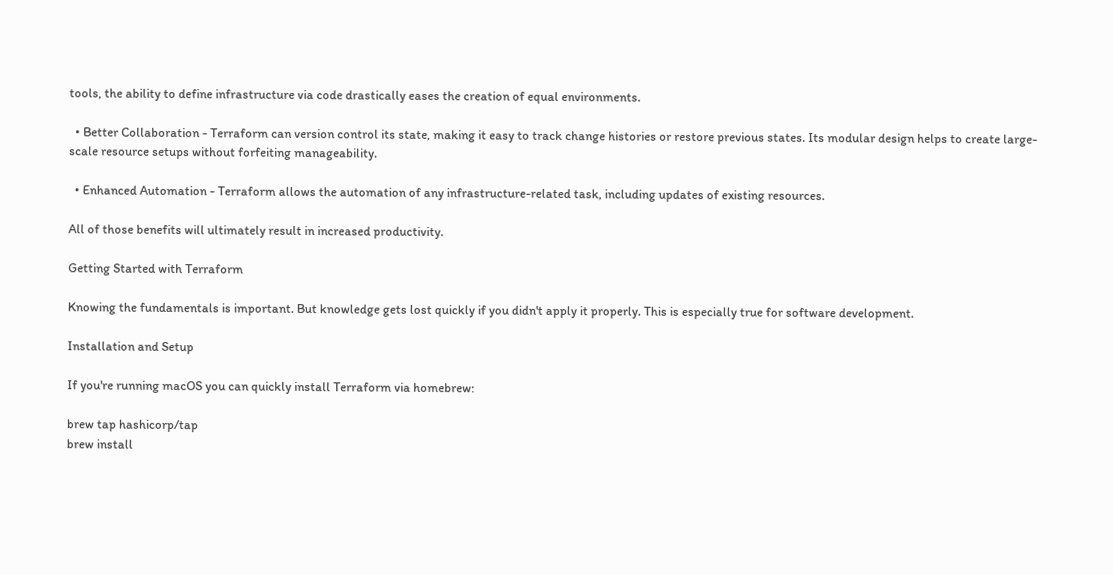tools, the ability to define infrastructure via code drastically eases the creation of equal environments.

  • Better Collaboration - Terraform can version control its state, making it easy to track change histories or restore previous states. Its modular design helps to create large-scale resource setups without forfeiting manageability.

  • Enhanced Automation - Terraform allows the automation of any infrastructure-related task, including updates of existing resources.

All of those benefits will ultimately result in increased productivity.

Getting Started with Terraform

Knowing the fundamentals is important. But knowledge gets lost quickly if you didn't apply it properly. This is especially true for software development.

Installation and Setup

If you're running macOS you can quickly install Terraform via homebrew:

brew tap hashicorp/tap
brew install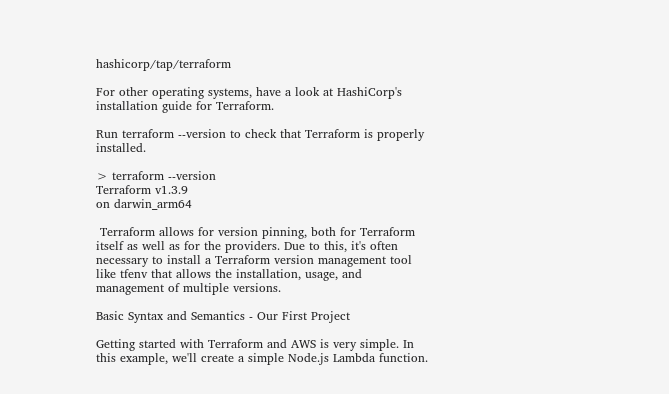hashicorp/tap/terraform

For other operating systems, have a look at HashiCorp's installation guide for Terraform.

Run terraform --version to check that Terraform is properly installed.

> terraform --version
Terraform v1.3.9
on darwin_arm64

 Terraform allows for version pinning, both for Terraform itself as well as for the providers. Due to this, it's often necessary to install a Terraform version management tool like tfenv that allows the installation, usage, and management of multiple versions.

Basic Syntax and Semantics - Our First Project

Getting started with Terraform and AWS is very simple. In this example, we'll create a simple Node.js Lambda function.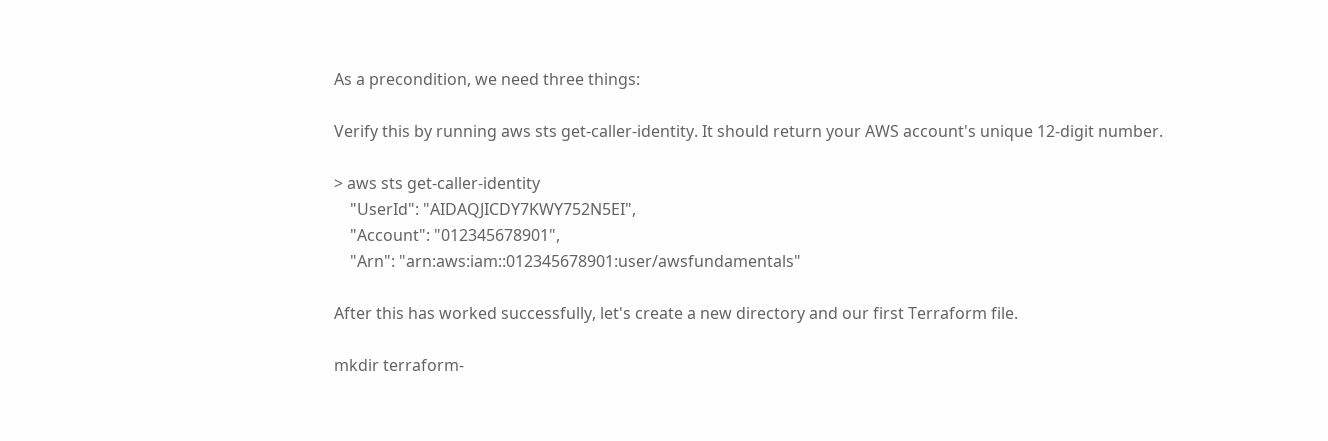As a precondition, we need three things:

Verify this by running aws sts get-caller-identity. It should return your AWS account's unique 12-digit number.

> aws sts get-caller-identity
    "UserId": "AIDAQJICDY7KWY752N5EI",
    "Account": "012345678901",
    "Arn": "arn:aws:iam::012345678901:user/awsfundamentals"

After this has worked successfully, let's create a new directory and our first Terraform file.

mkdir terraform-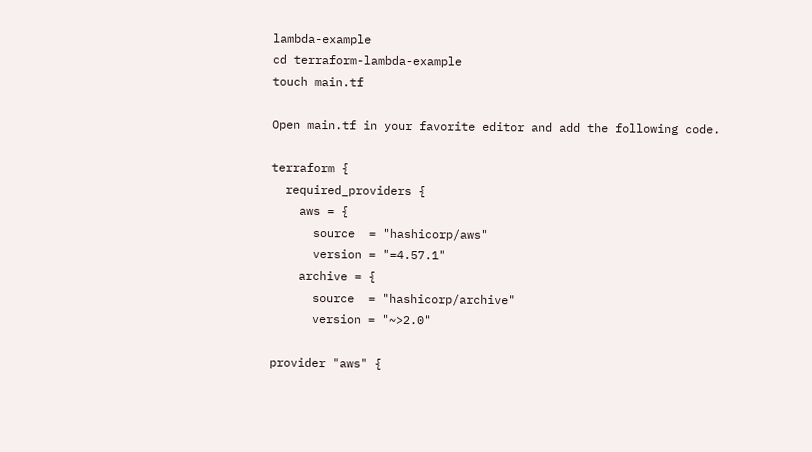lambda-example
cd terraform-lambda-example
touch main.tf

Open main.tf in your favorite editor and add the following code.

terraform {
  required_providers {
    aws = {
      source  = "hashicorp/aws"
      version = "=4.57.1"
    archive = {
      source  = "hashicorp/archive"
      version = "~>2.0"

provider "aws" {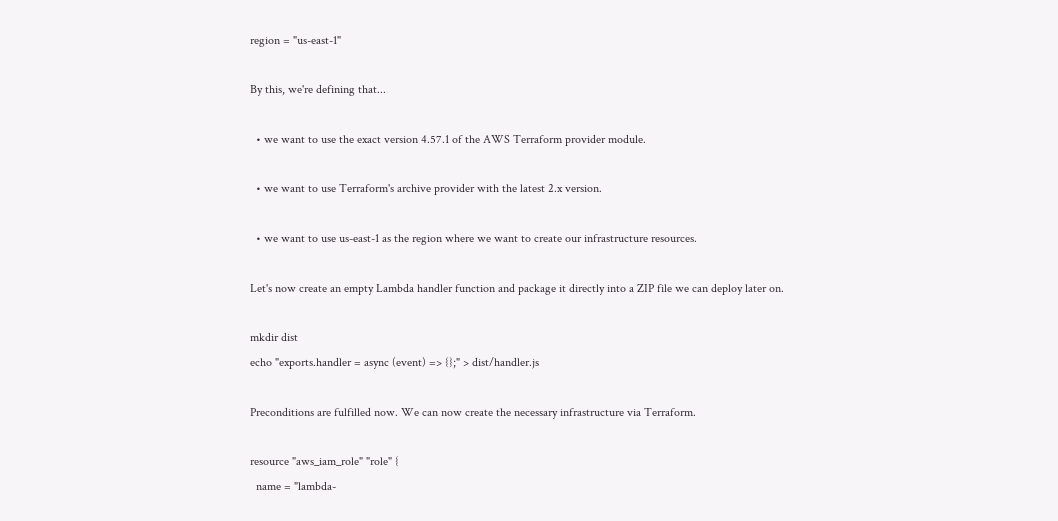region = "us-east-1"

By this, we're defining that...

  • we want to use the exact version 4.57.1 of the AWS Terraform provider module.

  • we want to use Terraform's archive provider with the latest 2.x version.

  • we want to use us-east-1 as the region where we want to create our infrastructure resources.

Let's now create an empty Lambda handler function and package it directly into a ZIP file we can deploy later on.

mkdir dist
echo "exports.handler = async (event) => {};" > dist/handler.js

Preconditions are fulfilled now. We can now create the necessary infrastructure via Terraform.

resource "aws_iam_role" "role" {
  name = "lambda-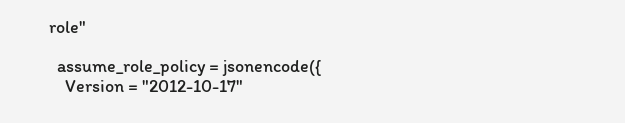role"

  assume_role_policy = jsonencode({
    Version = "2012-10-17"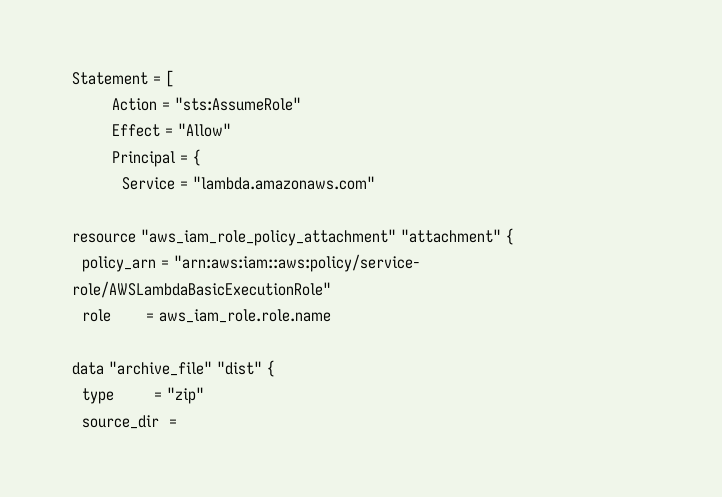Statement = [
        Action = "sts:AssumeRole"
        Effect = "Allow"
        Principal = {
          Service = "lambda.amazonaws.com"

resource "aws_iam_role_policy_attachment" "attachment" {
  policy_arn = "arn:aws:iam::aws:policy/service-role/AWSLambdaBasicExecutionRole"
  role       = aws_iam_role.role.name

data "archive_file" "dist" {
  type        = "zip"
  source_dir  =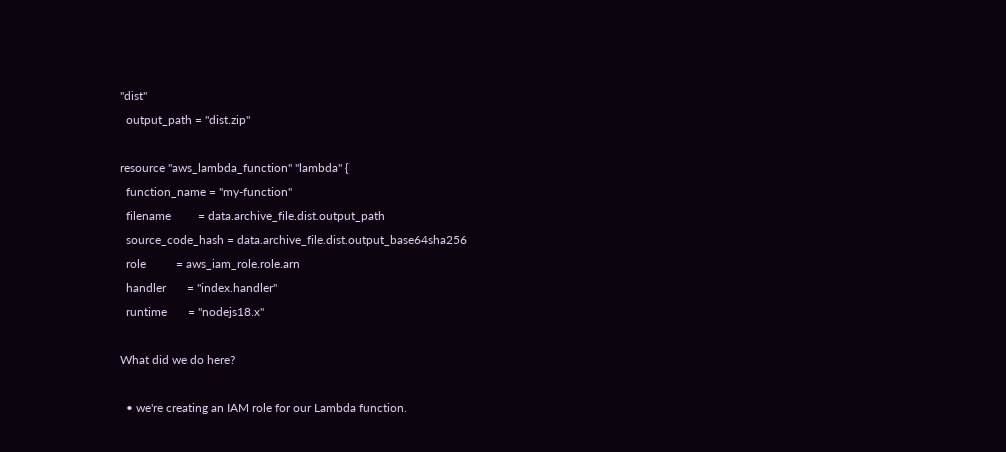"dist"
  output_path = "dist.zip"

resource "aws_lambda_function" "lambda" {
  function_name = "my-function"
  filename         = data.archive_file.dist.output_path
  source_code_hash = data.archive_file.dist.output_base64sha256
  role          = aws_iam_role.role.arn
  handler       = "index.handler"
  runtime       = "nodejs18.x"

What did we do here?

  • we're creating an IAM role for our Lambda function.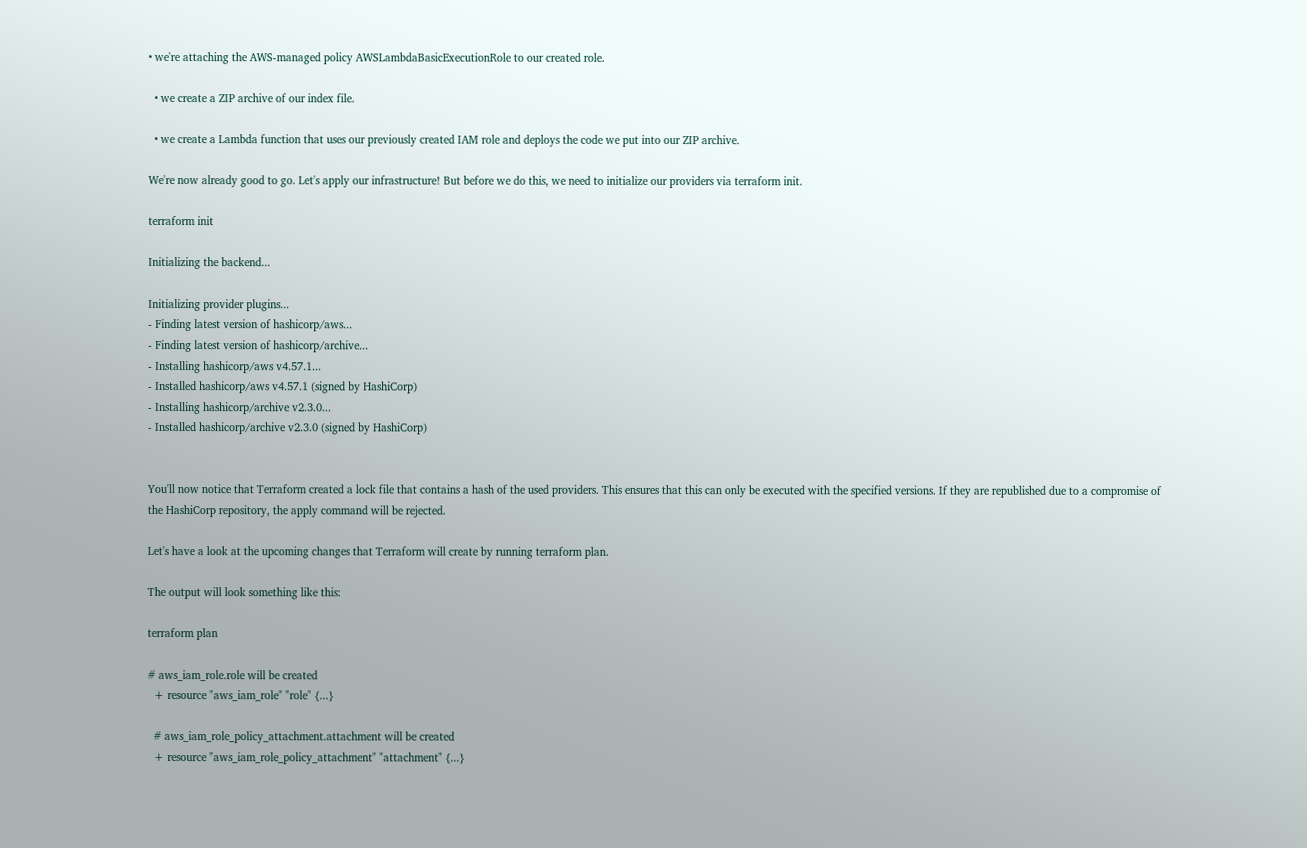• we're attaching the AWS-managed policy AWSLambdaBasicExecutionRole to our created role.

  • we create a ZIP archive of our index file.

  • we create a Lambda function that uses our previously created IAM role and deploys the code we put into our ZIP archive.

We're now already good to go. Let's apply our infrastructure! But before we do this, we need to initialize our providers via terraform init.

terraform init

Initializing the backend...

Initializing provider plugins...
- Finding latest version of hashicorp/aws...
- Finding latest version of hashicorp/archive...
- Installing hashicorp/aws v4.57.1...
- Installed hashicorp/aws v4.57.1 (signed by HashiCorp)
- Installing hashicorp/archive v2.3.0...
- Installed hashicorp/archive v2.3.0 (signed by HashiCorp)


You'll now notice that Terraform created a lock file that contains a hash of the used providers. This ensures that this can only be executed with the specified versions. If they are republished due to a compromise of the HashiCorp repository, the apply command will be rejected.

Let's have a look at the upcoming changes that Terraform will create by running terraform plan.

The output will look something like this:

terraform plan

# aws_iam_role.role will be created
  + resource "aws_iam_role" "role" {...}

  # aws_iam_role_policy_attachment.attachment will be created
  + resource "aws_iam_role_policy_attachment" "attachment" {...}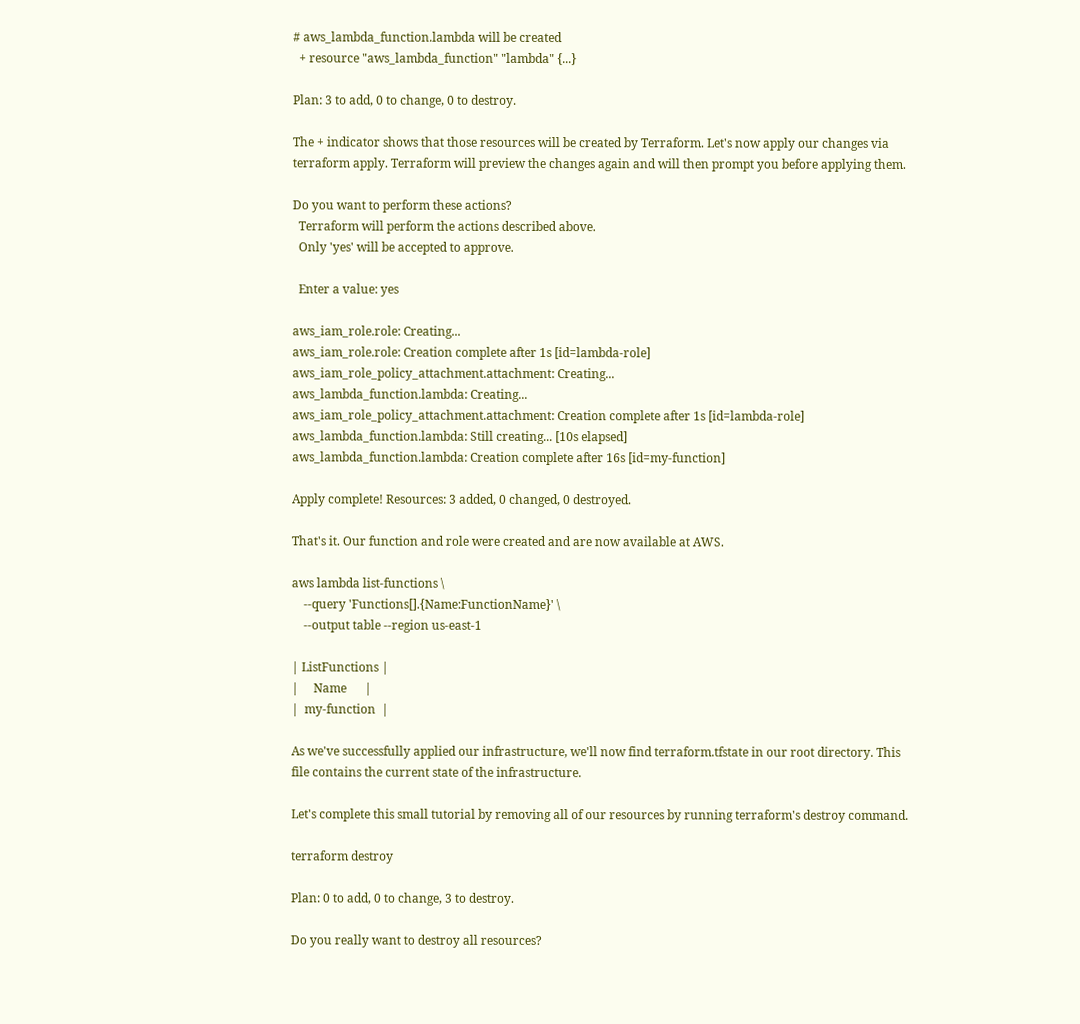# aws_lambda_function.lambda will be created
  + resource "aws_lambda_function" "lambda" {...}

Plan: 3 to add, 0 to change, 0 to destroy.

The + indicator shows that those resources will be created by Terraform. Let's now apply our changes via terraform apply. Terraform will preview the changes again and will then prompt you before applying them.

Do you want to perform these actions?
  Terraform will perform the actions described above.
  Only 'yes' will be accepted to approve.

  Enter a value: yes

aws_iam_role.role: Creating...
aws_iam_role.role: Creation complete after 1s [id=lambda-role]
aws_iam_role_policy_attachment.attachment: Creating...
aws_lambda_function.lambda: Creating...
aws_iam_role_policy_attachment.attachment: Creation complete after 1s [id=lambda-role]
aws_lambda_function.lambda: Still creating... [10s elapsed]
aws_lambda_function.lambda: Creation complete after 16s [id=my-function]

Apply complete! Resources: 3 added, 0 changed, 0 destroyed.

That's it. Our function and role were created and are now available at AWS.

aws lambda list-functions \
    --query 'Functions[].{Name:FunctionName}' \
    --output table --region us-east-1

| ListFunctions |
|     Name      |
|  my-function  |

As we've successfully applied our infrastructure, we'll now find terraform.tfstate in our root directory. This file contains the current state of the infrastructure.

Let's complete this small tutorial by removing all of our resources by running terraform's destroy command.

terraform destroy

Plan: 0 to add, 0 to change, 3 to destroy.

Do you really want to destroy all resources?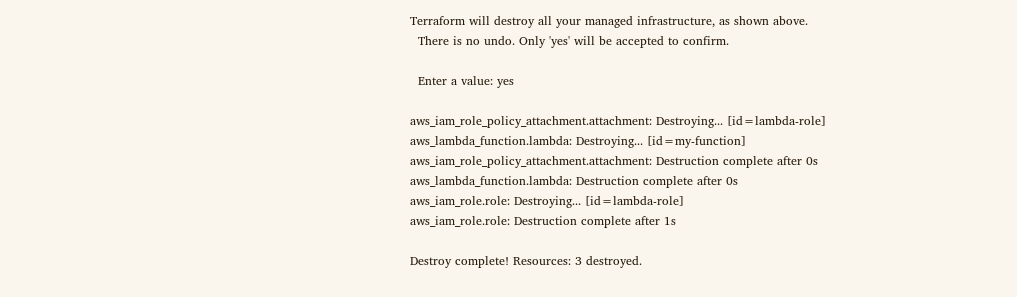Terraform will destroy all your managed infrastructure, as shown above.
  There is no undo. Only 'yes' will be accepted to confirm.

  Enter a value: yes

aws_iam_role_policy_attachment.attachment: Destroying... [id=lambda-role]
aws_lambda_function.lambda: Destroying... [id=my-function]
aws_iam_role_policy_attachment.attachment: Destruction complete after 0s
aws_lambda_function.lambda: Destruction complete after 0s
aws_iam_role.role: Destroying... [id=lambda-role]
aws_iam_role.role: Destruction complete after 1s

Destroy complete! Resources: 3 destroyed.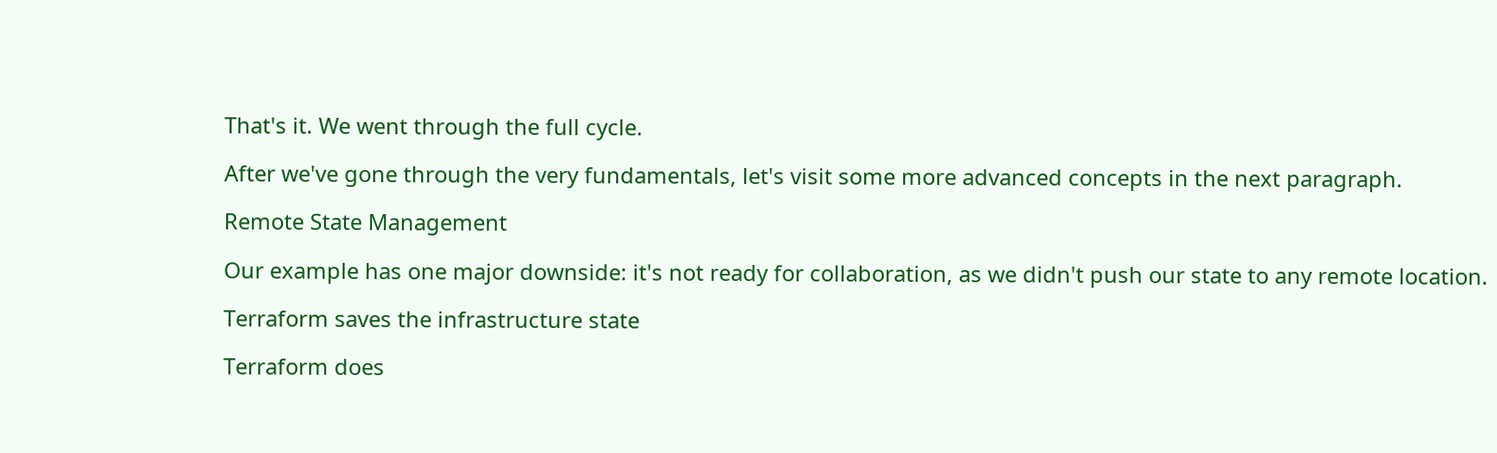That's it. We went through the full cycle.

After we've gone through the very fundamentals, let's visit some more advanced concepts in the next paragraph.

Remote State Management

Our example has one major downside: it's not ready for collaboration, as we didn't push our state to any remote location.

Terraform saves the infrastructure state

Terraform does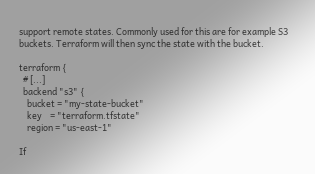support remote states. Commonly used for this are for example S3 buckets. Terraform will then sync the state with the bucket.

terraform {
  # [...]
  backend "s3" {
    bucket = "my-state-bucket"
    key    = "terraform.tfstate"
    region = "us-east-1"

If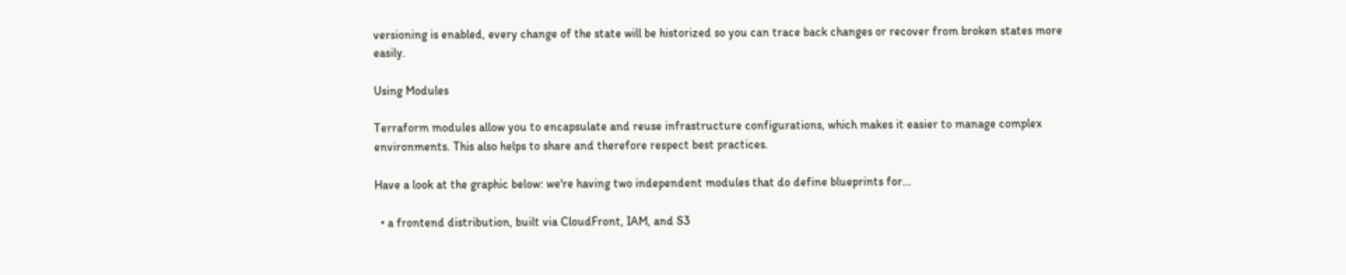versioning is enabled, every change of the state will be historized so you can trace back changes or recover from broken states more easily.

Using Modules

Terraform modules allow you to encapsulate and reuse infrastructure configurations, which makes it easier to manage complex environments. This also helps to share and therefore respect best practices.

Have a look at the graphic below: we're having two independent modules that do define blueprints for...

  • a frontend distribution, built via CloudFront, IAM, and S3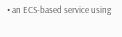• an ECS-based service using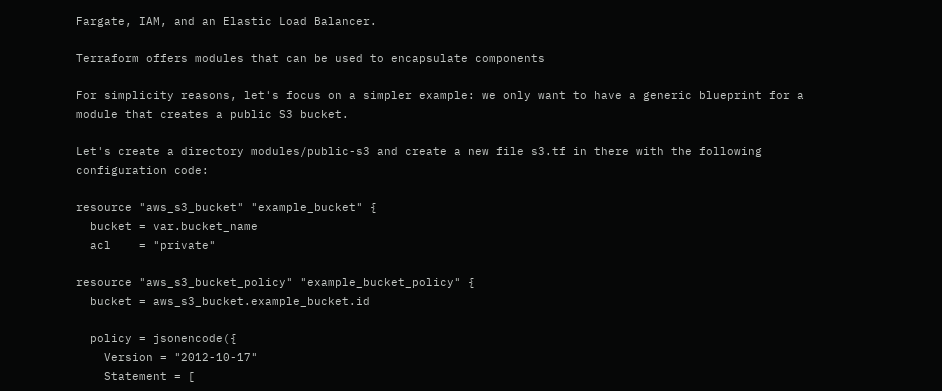Fargate, IAM, and an Elastic Load Balancer.

Terraform offers modules that can be used to encapsulate components

For simplicity reasons, let's focus on a simpler example: we only want to have a generic blueprint for a module that creates a public S3 bucket.

Let's create a directory modules/public-s3 and create a new file s3.tf in there with the following configuration code:

resource "aws_s3_bucket" "example_bucket" {
  bucket = var.bucket_name
  acl    = "private"

resource "aws_s3_bucket_policy" "example_bucket_policy" {
  bucket = aws_s3_bucket.example_bucket.id

  policy = jsonencode({
    Version = "2012-10-17"
    Statement = [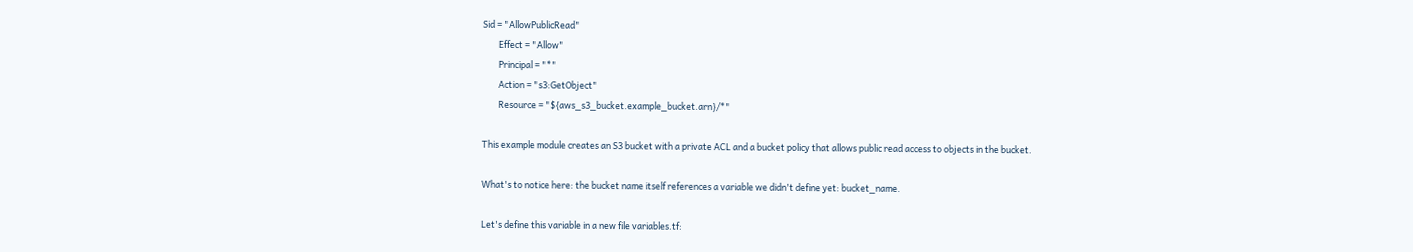Sid = "AllowPublicRead"
        Effect = "Allow"
        Principal = "*"
        Action = "s3:GetObject"
        Resource = "${aws_s3_bucket.example_bucket.arn}/*"

This example module creates an S3 bucket with a private ACL and a bucket policy that allows public read access to objects in the bucket.

What's to notice here: the bucket name itself references a variable we didn't define yet: bucket_name.

Let's define this variable in a new file variables.tf: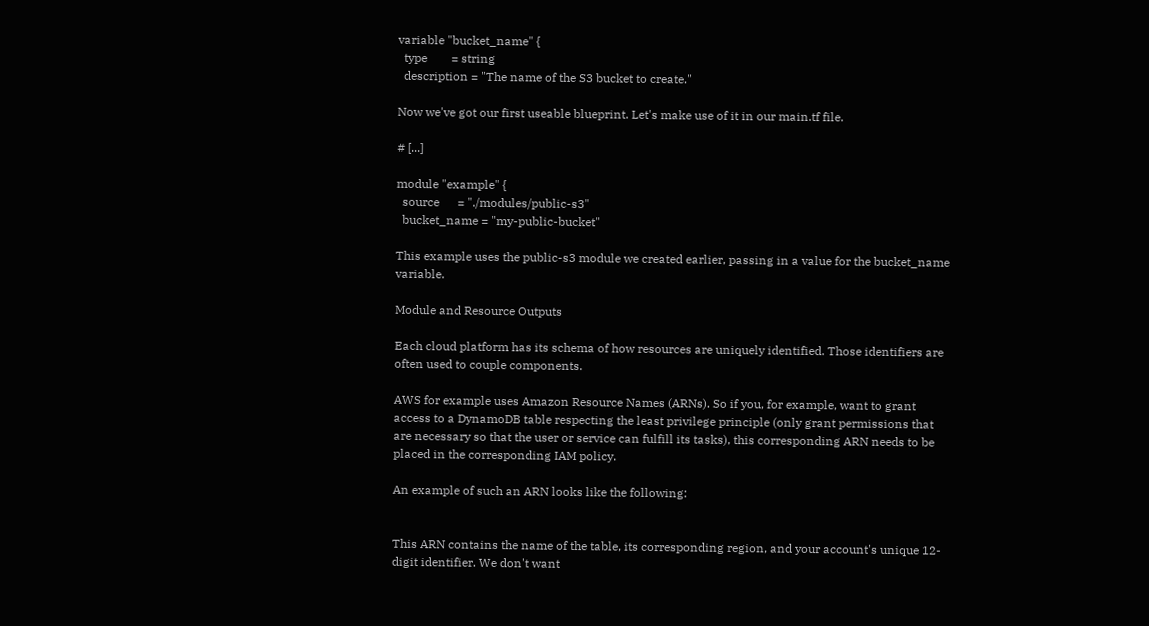variable "bucket_name" {
  type        = string
  description = "The name of the S3 bucket to create."

Now we've got our first useable blueprint. Let's make use of it in our main.tf file.

# [...]

module "example" {
  source      = "./modules/public-s3"
  bucket_name = "my-public-bucket"

This example uses the public-s3 module we created earlier, passing in a value for the bucket_name variable.

Module and Resource Outputs

Each cloud platform has its schema of how resources are uniquely identified. Those identifiers are often used to couple components.

AWS for example uses Amazon Resource Names (ARNs). So if you, for example, want to grant access to a DynamoDB table respecting the least privilege principle (only grant permissions that are necessary so that the user or service can fulfill its tasks), this corresponding ARN needs to be placed in the corresponding IAM policy.

An example of such an ARN looks like the following:


This ARN contains the name of the table, its corresponding region, and your account's unique 12-digit identifier. We don't want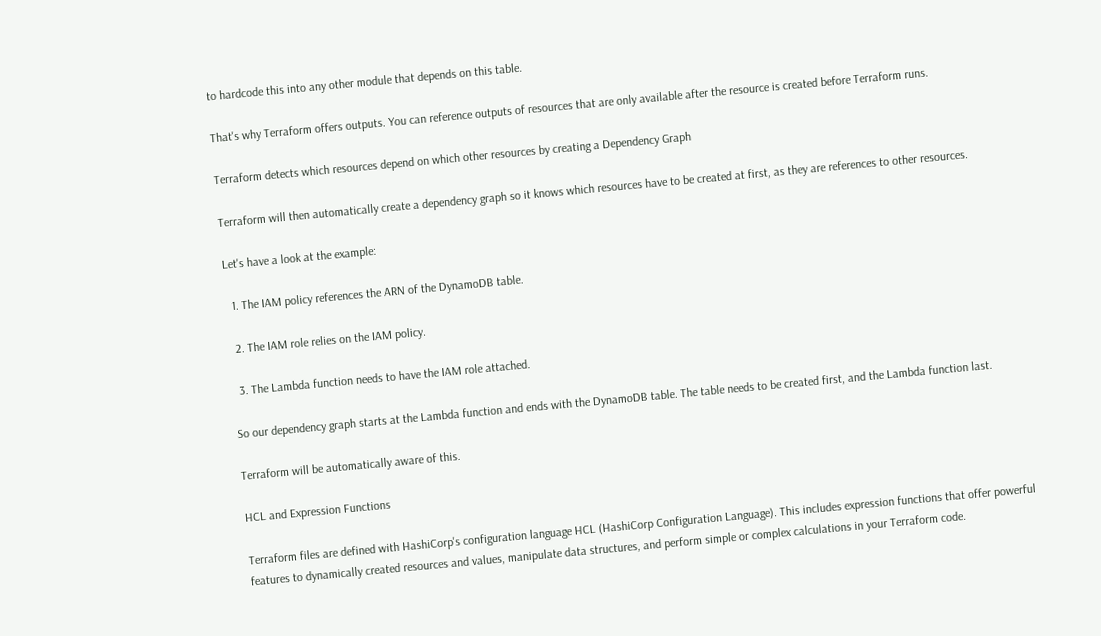to hardcode this into any other module that depends on this table.

That's why Terraform offers outputs. You can reference outputs of resources that are only available after the resource is created before Terraform runs.

Terraform detects which resources depend on which other resources by creating a Dependency Graph

Terraform will then automatically create a dependency graph so it knows which resources have to be created at first, as they are references to other resources.

Let's have a look at the example:

  1. The IAM policy references the ARN of the DynamoDB table.

  2. The IAM role relies on the IAM policy.

  3. The Lambda function needs to have the IAM role attached.

So our dependency graph starts at the Lambda function and ends with the DynamoDB table. The table needs to be created first, and the Lambda function last.

Terraform will be automatically aware of this.

HCL and Expression Functions

Terraform files are defined with HashiCorp's configuration language HCL (HashiCorp Configuration Language). This includes expression functions that offer powerful features to dynamically created resources and values, manipulate data structures, and perform simple or complex calculations in your Terraform code.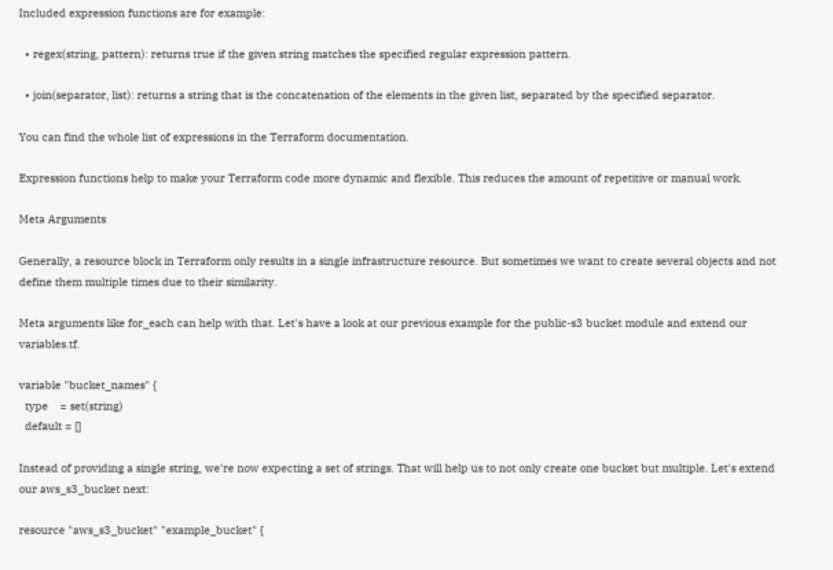Included expression functions are for example:

  • regex(string, pattern): returns true if the given string matches the specified regular expression pattern.

  • join(separator, list): returns a string that is the concatenation of the elements in the given list, separated by the specified separator.

You can find the whole list of expressions in the Terraform documentation.

Expression functions help to make your Terraform code more dynamic and flexible. This reduces the amount of repetitive or manual work.

Meta Arguments

Generally, a resource block in Terraform only results in a single infrastructure resource. But sometimes we want to create several objects and not define them multiple times due to their similarity.

Meta arguments like for_each can help with that. Let's have a look at our previous example for the public-s3 bucket module and extend our variables.tf.

variable "bucket_names" {
  type    = set(string)
  default = []

Instead of providing a single string, we're now expecting a set of strings. That will help us to not only create one bucket but multiple. Let's extend our aws_s3_bucket next:

resource "aws_s3_bucket" "example_bucket" {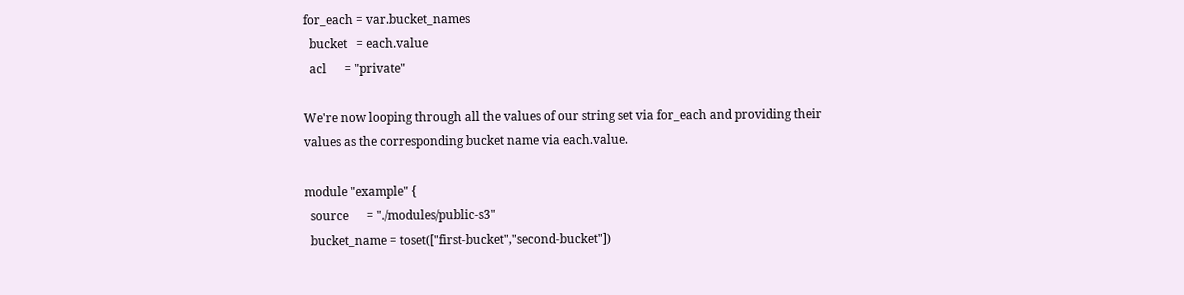for_each = var.bucket_names
  bucket   = each.value
  acl      = "private"

We're now looping through all the values of our string set via for_each and providing their values as the corresponding bucket name via each.value.

module "example" {
  source      = "./modules/public-s3"
  bucket_name = toset(["first-bucket","second-bucket"])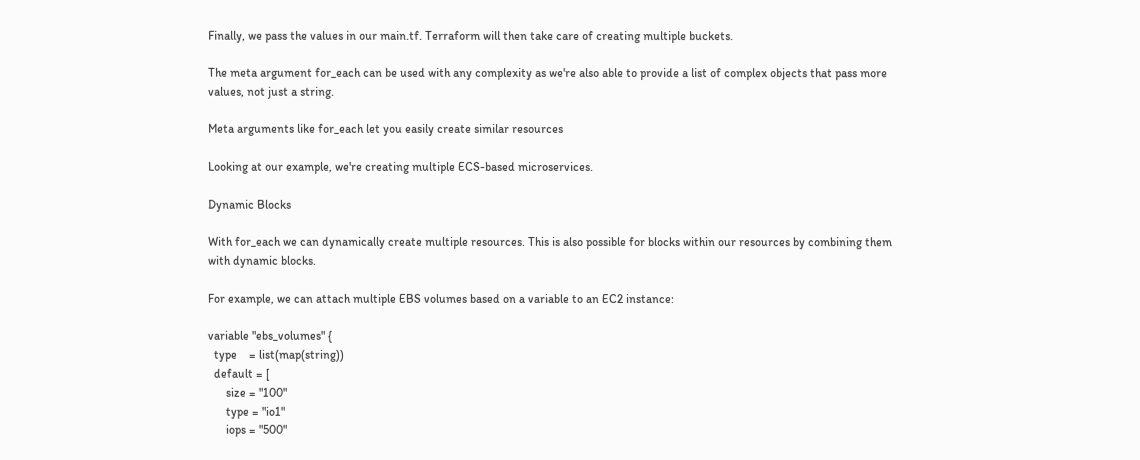Finally, we pass the values in our main.tf. Terraform will then take care of creating multiple buckets.

The meta argument for_each can be used with any complexity as we're also able to provide a list of complex objects that pass more values, not just a string.

Meta arguments like for_each let you easily create similar resources

Looking at our example, we're creating multiple ECS-based microservices.

Dynamic Blocks

With for_each we can dynamically create multiple resources. This is also possible for blocks within our resources by combining them with dynamic blocks.

For example, we can attach multiple EBS volumes based on a variable to an EC2 instance:

variable "ebs_volumes" {
  type    = list(map(string))
  default = [
      size = "100"
      type = "io1"
      iops = "500"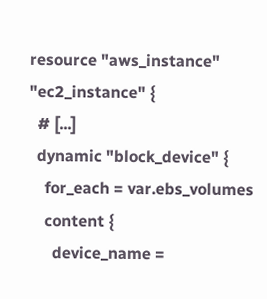resource "aws_instance" "ec2_instance" {
  # [...]
  dynamic "block_device" {
    for_each = var.ebs_volumes
    content {
      device_name =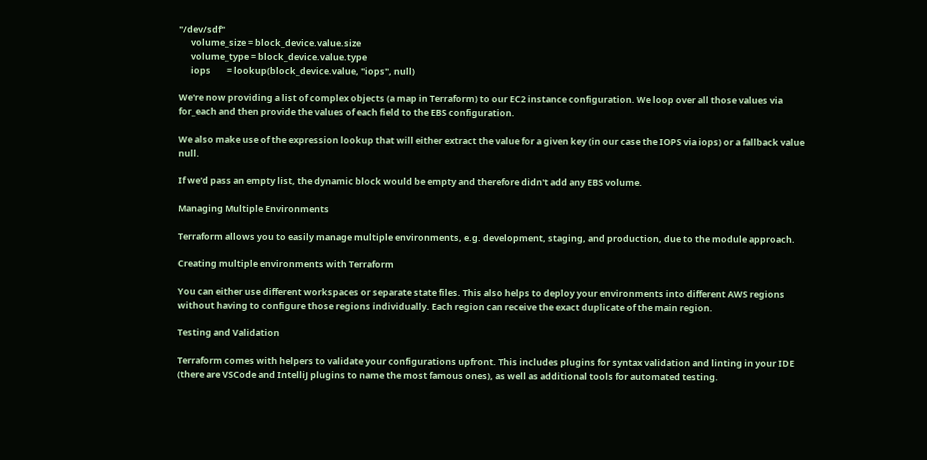"/dev/sdf"
      volume_size = block_device.value.size
      volume_type = block_device.value.type
      iops        = lookup(block_device.value, "iops", null)

We're now providing a list of complex objects (a map in Terraform) to our EC2 instance configuration. We loop over all those values via for_each and then provide the values of each field to the EBS configuration.

We also make use of the expression lookup that will either extract the value for a given key (in our case the IOPS via iops) or a fallback value null.

If we'd pass an empty list, the dynamic block would be empty and therefore didn't add any EBS volume.

Managing Multiple Environments

Terraform allows you to easily manage multiple environments, e.g. development, staging, and production, due to the module approach.

Creating multiple environments with Terraform

You can either use different workspaces or separate state files. This also helps to deploy your environments into different AWS regions without having to configure those regions individually. Each region can receive the exact duplicate of the main region.

Testing and Validation

Terraform comes with helpers to validate your configurations upfront. This includes plugins for syntax validation and linting in your IDE (there are VSCode and IntelliJ plugins to name the most famous ones), as well as additional tools for automated testing.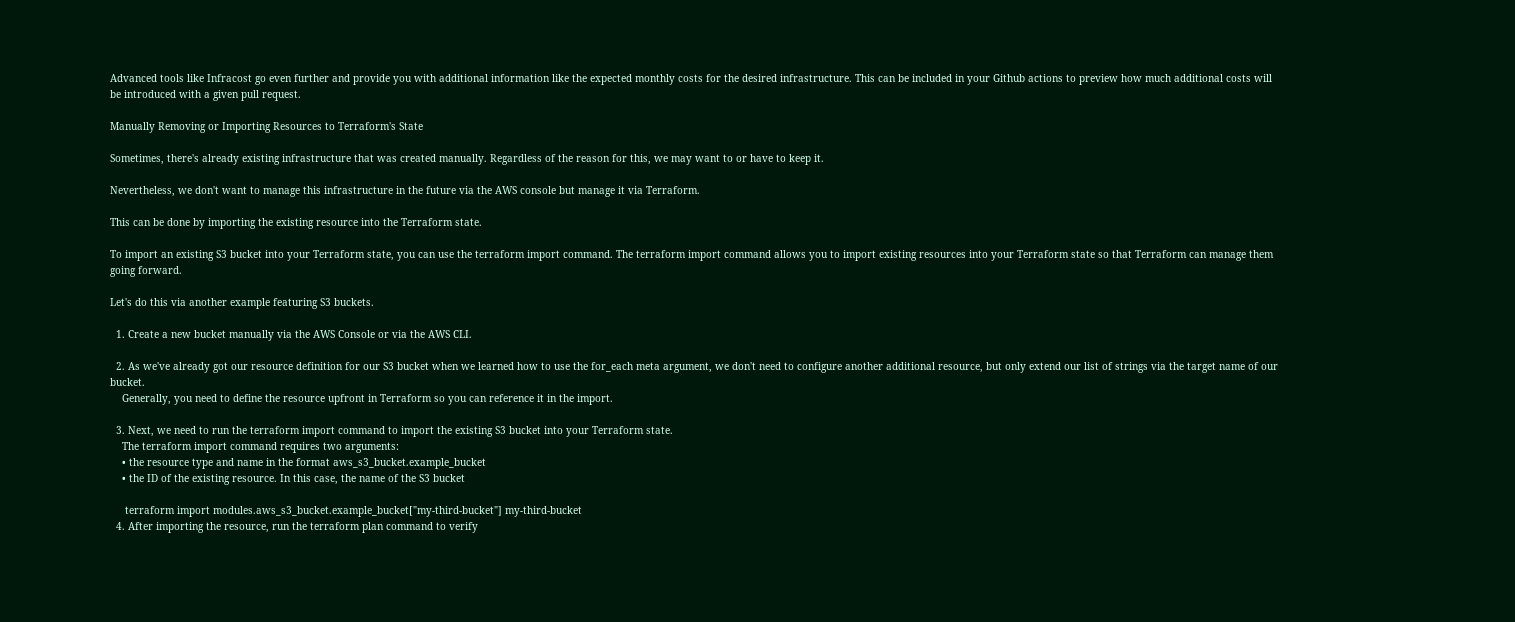Advanced tools like Infracost go even further and provide you with additional information like the expected monthly costs for the desired infrastructure. This can be included in your Github actions to preview how much additional costs will be introduced with a given pull request.

Manually Removing or Importing Resources to Terraform's State

Sometimes, there's already existing infrastructure that was created manually. Regardless of the reason for this, we may want to or have to keep it.

Nevertheless, we don't want to manage this infrastructure in the future via the AWS console but manage it via Terraform.

This can be done by importing the existing resource into the Terraform state.

To import an existing S3 bucket into your Terraform state, you can use the terraform import command. The terraform import command allows you to import existing resources into your Terraform state so that Terraform can manage them going forward.

Let's do this via another example featuring S3 buckets.

  1. Create a new bucket manually via the AWS Console or via the AWS CLI.

  2. As we've already got our resource definition for our S3 bucket when we learned how to use the for_each meta argument, we don't need to configure another additional resource, but only extend our list of strings via the target name of our bucket.
    Generally, you need to define the resource upfront in Terraform so you can reference it in the import.

  3. Next, we need to run the terraform import command to import the existing S3 bucket into your Terraform state.
    The terraform import command requires two arguments:
    • the resource type and name in the format aws_s3_bucket.example_bucket
    • the ID of the existing resource. In this case, the name of the S3 bucket

     terraform import modules.aws_s3_bucket.example_bucket["my-third-bucket"] my-third-bucket
  4. After importing the resource, run the terraform plan command to verify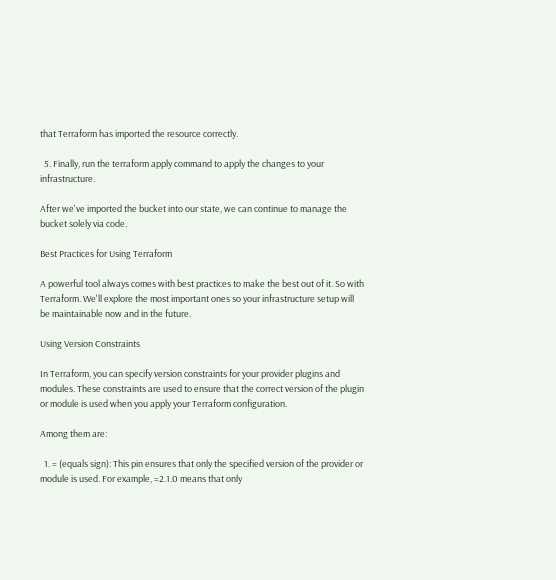that Terraform has imported the resource correctly.

  5. Finally, run the terraform apply command to apply the changes to your infrastructure.

After we've imported the bucket into our state, we can continue to manage the bucket solely via code.

Best Practices for Using Terraform

A powerful tool always comes with best practices to make the best out of it. So with Terraform. We'll explore the most important ones so your infrastructure setup will be maintainable now and in the future.

Using Version Constraints

In Terraform, you can specify version constraints for your provider plugins and modules. These constraints are used to ensure that the correct version of the plugin or module is used when you apply your Terraform configuration.

Among them are:

  1. = (equals sign): This pin ensures that only the specified version of the provider or module is used. For example, =2.1.0 means that only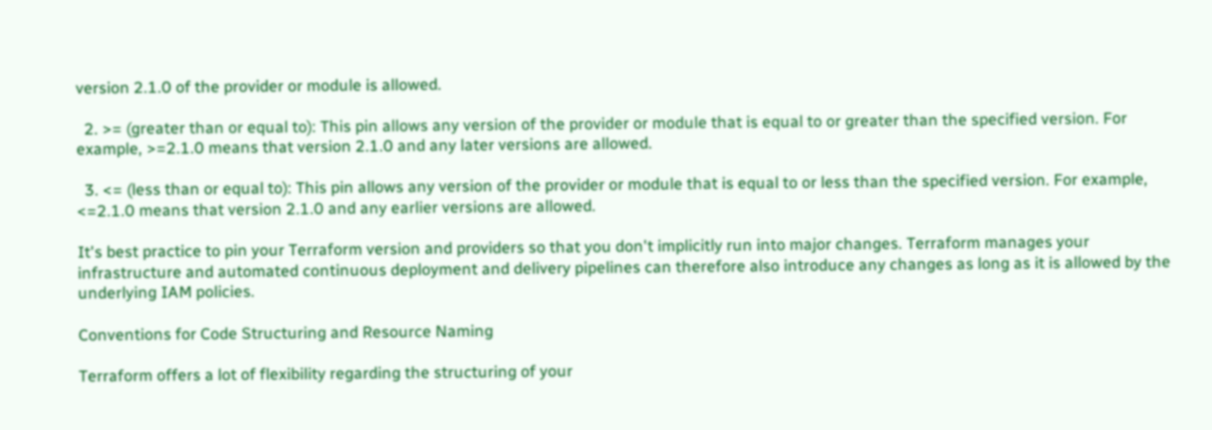version 2.1.0 of the provider or module is allowed.

  2. >= (greater than or equal to): This pin allows any version of the provider or module that is equal to or greater than the specified version. For example, >=2.1.0 means that version 2.1.0 and any later versions are allowed.

  3. <= (less than or equal to): This pin allows any version of the provider or module that is equal to or less than the specified version. For example, <=2.1.0 means that version 2.1.0 and any earlier versions are allowed.

It's best practice to pin your Terraform version and providers so that you don't implicitly run into major changes. Terraform manages your infrastructure and automated continuous deployment and delivery pipelines can therefore also introduce any changes as long as it is allowed by the underlying IAM policies.

Conventions for Code Structuring and Resource Naming

Terraform offers a lot of flexibility regarding the structuring of your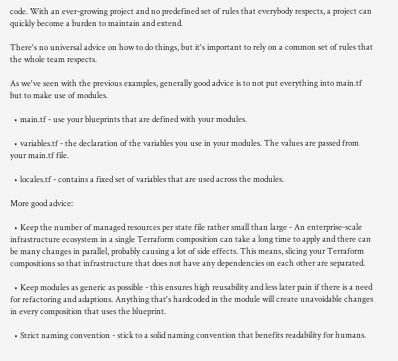code. With an ever-growing project and no predefined set of rules that everybody respects, a project can quickly become a burden to maintain and extend.

There's no universal advice on how to do things, but it's important to rely on a common set of rules that the whole team respects.

As we've seen with the previous examples, generally good advice is to not put everything into main.tf but to make use of modules.

  • main.tf - use your blueprints that are defined with your modules.

  • variables.tf - the declaration of the variables you use in your modules. The values are passed from your main.tf file.

  • locales.tf - contains a fixed set of variables that are used across the modules.

More good advice:

  • Keep the number of managed resources per state file rather small than large - An enterprise-scale infrastructure ecosystem in a single Terraform composition can take a long time to apply and there can be many changes in parallel, probably causing a lot of side effects. This means, slicing your Terraform compositions so that infrastructure that does not have any dependencies on each other are separated.

  • Keep modules as generic as possible - this ensures high reusability and less later pain if there is a need for refactoring and adaptions. Anything that's hardcoded in the module will create unavoidable changes in every composition that uses the blueprint.

  • Strict naming convention - stick to a solid naming convention that benefits readability for humans.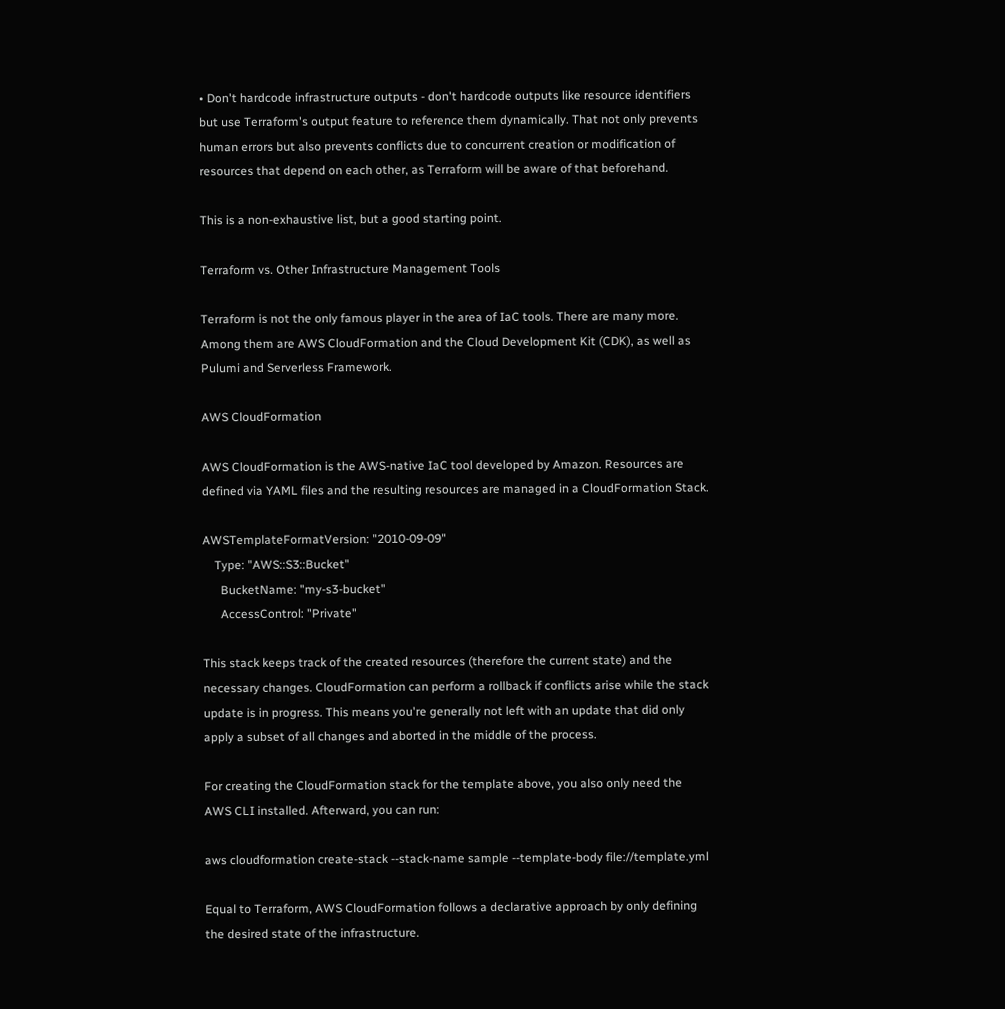• Don't hardcode infrastructure outputs - don't hardcode outputs like resource identifiers but use Terraform's output feature to reference them dynamically. That not only prevents human errors but also prevents conflicts due to concurrent creation or modification of resources that depend on each other, as Terraform will be aware of that beforehand.

This is a non-exhaustive list, but a good starting point.

Terraform vs. Other Infrastructure Management Tools

Terraform is not the only famous player in the area of IaC tools. There are many more. Among them are AWS CloudFormation and the Cloud Development Kit (CDK), as well as Pulumi and Serverless Framework.

AWS CloudFormation

AWS CloudFormation is the AWS-native IaC tool developed by Amazon. Resources are defined via YAML files and the resulting resources are managed in a CloudFormation Stack.

AWSTemplateFormatVersion: "2010-09-09"
    Type: "AWS::S3::Bucket"
      BucketName: "my-s3-bucket"
      AccessControl: "Private"

This stack keeps track of the created resources (therefore the current state) and the necessary changes. CloudFormation can perform a rollback if conflicts arise while the stack update is in progress. This means you're generally not left with an update that did only apply a subset of all changes and aborted in the middle of the process.

For creating the CloudFormation stack for the template above, you also only need the AWS CLI installed. Afterward, you can run:

aws cloudformation create-stack --stack-name sample --template-body file://template.yml

Equal to Terraform, AWS CloudFormation follows a declarative approach by only defining the desired state of the infrastructure.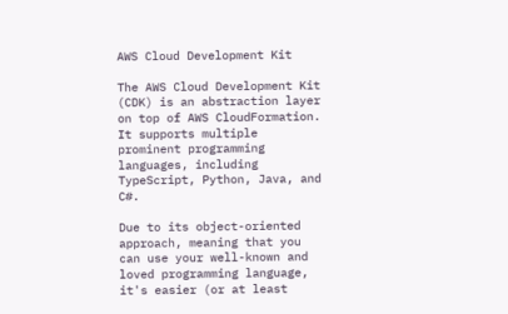AWS Cloud Development Kit

The AWS Cloud Development Kit (CDK) is an abstraction layer on top of AWS CloudFormation. It supports multiple prominent programming languages, including TypeScript, Python, Java, and C#.

Due to its object-oriented approach, meaning that you can use your well-known and loved programming language, it's easier (or at least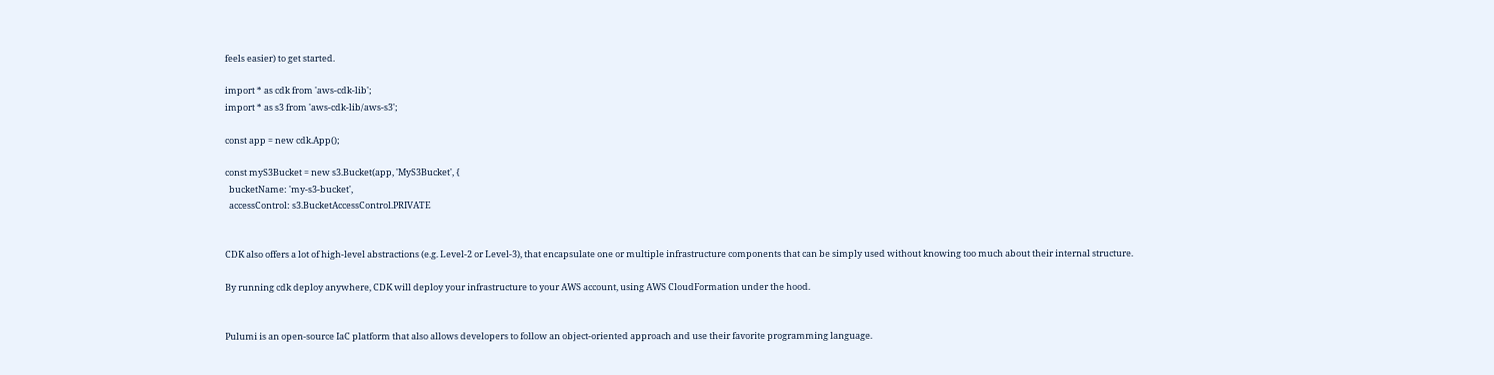feels easier) to get started.

import * as cdk from 'aws-cdk-lib';
import * as s3 from 'aws-cdk-lib/aws-s3';

const app = new cdk.App();

const myS3Bucket = new s3.Bucket(app, 'MyS3Bucket', {
  bucketName: 'my-s3-bucket',
  accessControl: s3.BucketAccessControl.PRIVATE


CDK also offers a lot of high-level abstractions (e.g. Level-2 or Level-3), that encapsulate one or multiple infrastructure components that can be simply used without knowing too much about their internal structure.

By running cdk deploy anywhere, CDK will deploy your infrastructure to your AWS account, using AWS CloudFormation under the hood.


Pulumi is an open-source IaC platform that also allows developers to follow an object-oriented approach and use their favorite programming language.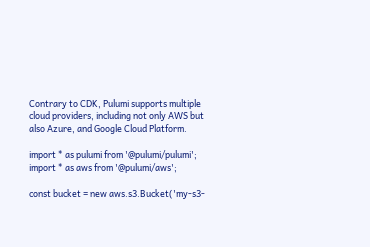Contrary to CDK, Pulumi supports multiple cloud providers, including not only AWS but also Azure, and Google Cloud Platform.

import * as pulumi from '@pulumi/pulumi';
import * as aws from '@pulumi/aws';

const bucket = new aws.s3.Bucket('my-s3-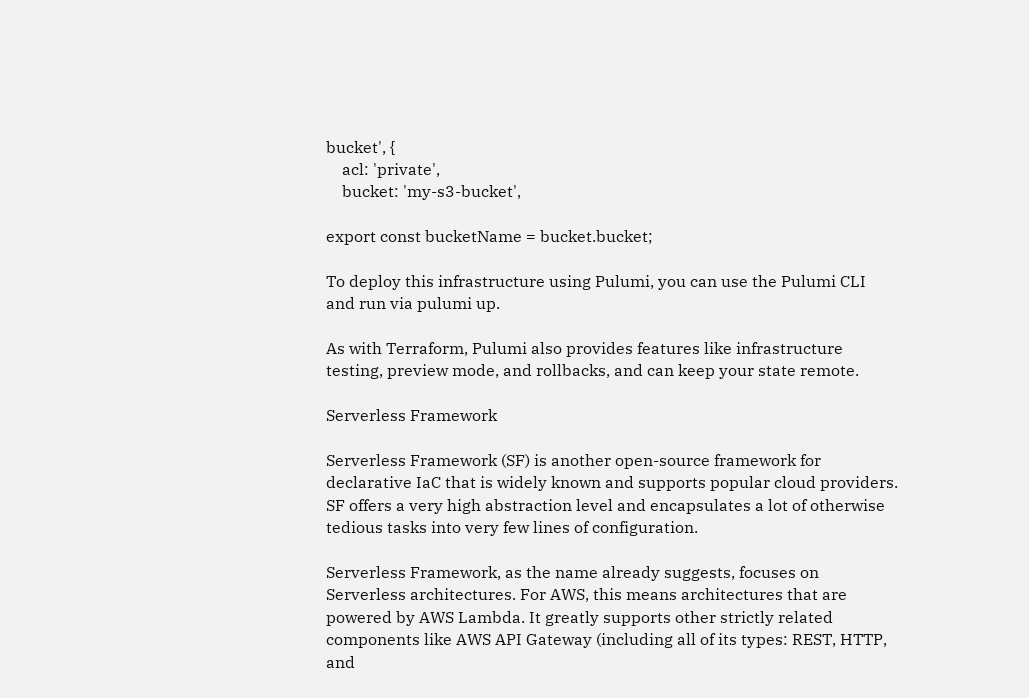bucket', {
    acl: 'private',
    bucket: 'my-s3-bucket',

export const bucketName = bucket.bucket;

To deploy this infrastructure using Pulumi, you can use the Pulumi CLI and run via pulumi up.

As with Terraform, Pulumi also provides features like infrastructure testing, preview mode, and rollbacks, and can keep your state remote.

Serverless Framework

Serverless Framework (SF) is another open-source framework for declarative IaC that is widely known and supports popular cloud providers. SF offers a very high abstraction level and encapsulates a lot of otherwise tedious tasks into very few lines of configuration.

Serverless Framework, as the name already suggests, focuses on Serverless architectures. For AWS, this means architectures that are powered by AWS Lambda. It greatly supports other strictly related components like AWS API Gateway (including all of its types: REST, HTTP, and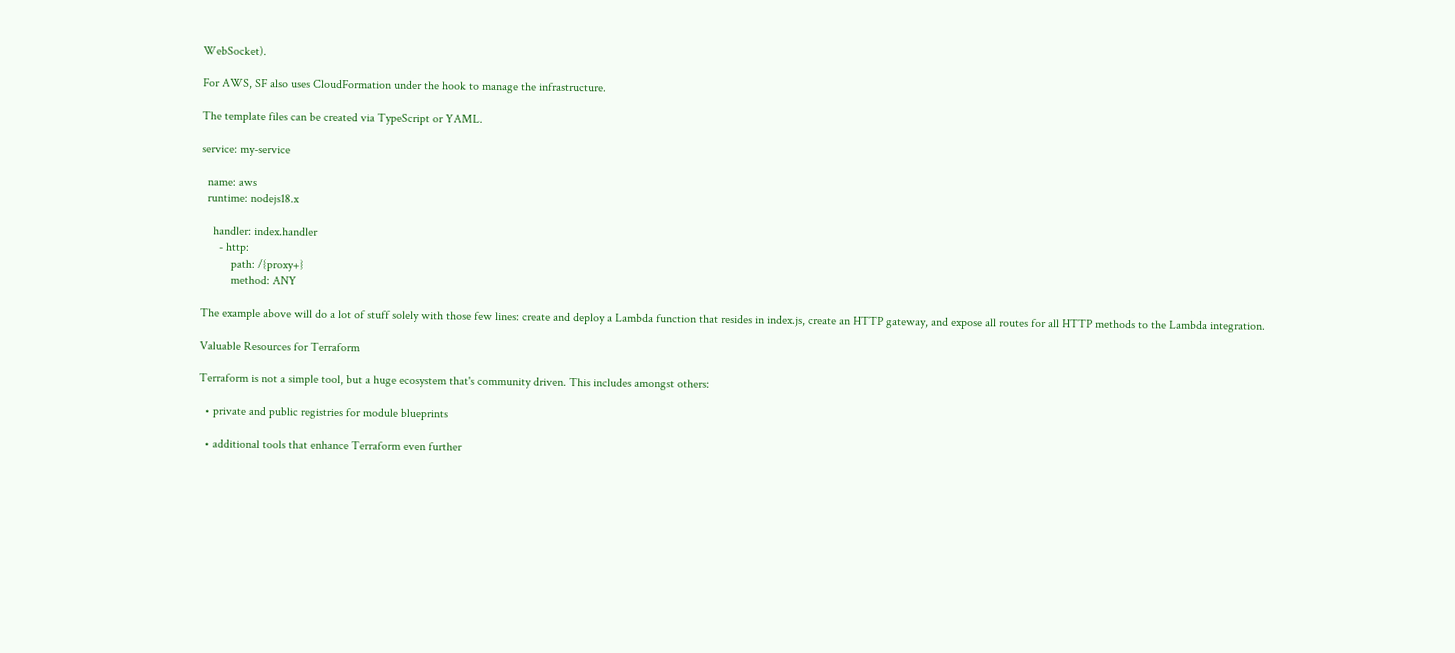WebSocket).

For AWS, SF also uses CloudFormation under the hook to manage the infrastructure.

The template files can be created via TypeScript or YAML.

service: my-service

  name: aws
  runtime: nodejs18.x

    handler: index.handler
      - http:
          path: /{proxy+}
          method: ANY

The example above will do a lot of stuff solely with those few lines: create and deploy a Lambda function that resides in index.js, create an HTTP gateway, and expose all routes for all HTTP methods to the Lambda integration.

Valuable Resources for Terraform

Terraform is not a simple tool, but a huge ecosystem that's community driven. This includes amongst others:

  • private and public registries for module blueprints

  • additional tools that enhance Terraform even further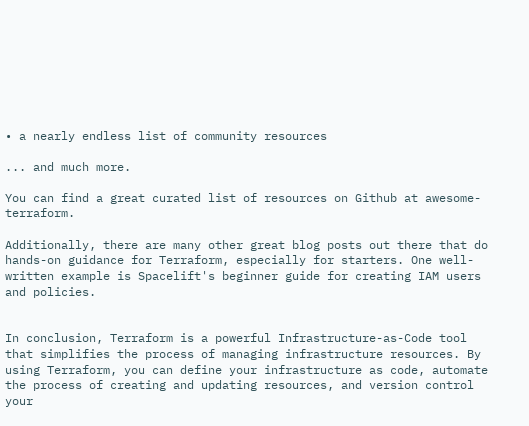• a nearly endless list of community resources

... and much more.

You can find a great curated list of resources on Github at awesome-terraform.

Additionally, there are many other great blog posts out there that do hands-on guidance for Terraform, especially for starters. One well-written example is Spacelift's beginner guide for creating IAM users and policies.


In conclusion, Terraform is a powerful Infrastructure-as-Code tool that simplifies the process of managing infrastructure resources. By using Terraform, you can define your infrastructure as code, automate the process of creating and updating resources, and version control your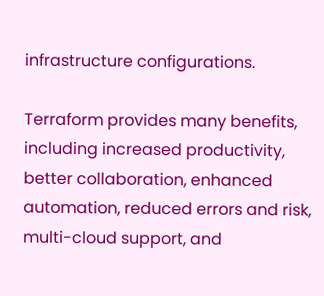infrastructure configurations.

Terraform provides many benefits, including increased productivity, better collaboration, enhanced automation, reduced errors and risk, multi-cloud support, and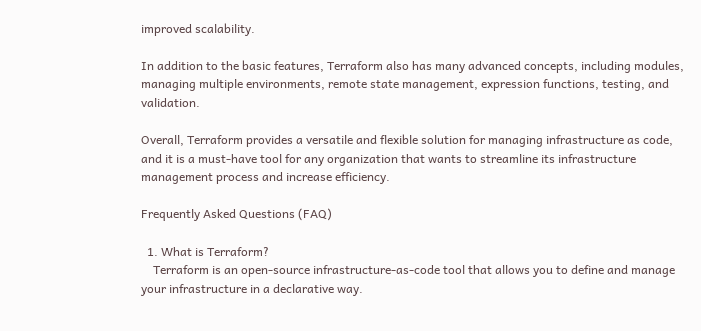improved scalability.

In addition to the basic features, Terraform also has many advanced concepts, including modules, managing multiple environments, remote state management, expression functions, testing, and validation.

Overall, Terraform provides a versatile and flexible solution for managing infrastructure as code, and it is a must-have tool for any organization that wants to streamline its infrastructure management process and increase efficiency.

Frequently Asked Questions (FAQ)

  1. What is Terraform?
    Terraform is an open-source infrastructure-as-code tool that allows you to define and manage your infrastructure in a declarative way.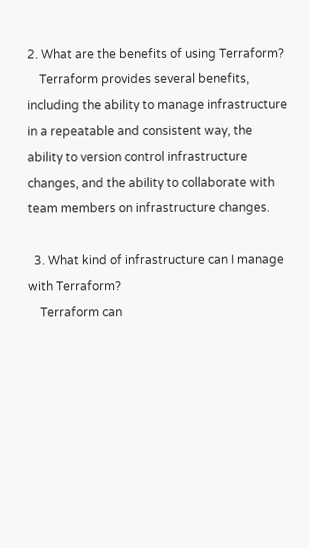2. What are the benefits of using Terraform?
    Terraform provides several benefits, including the ability to manage infrastructure in a repeatable and consistent way, the ability to version control infrastructure changes, and the ability to collaborate with team members on infrastructure changes.

  3. What kind of infrastructure can I manage with Terraform?
    Terraform can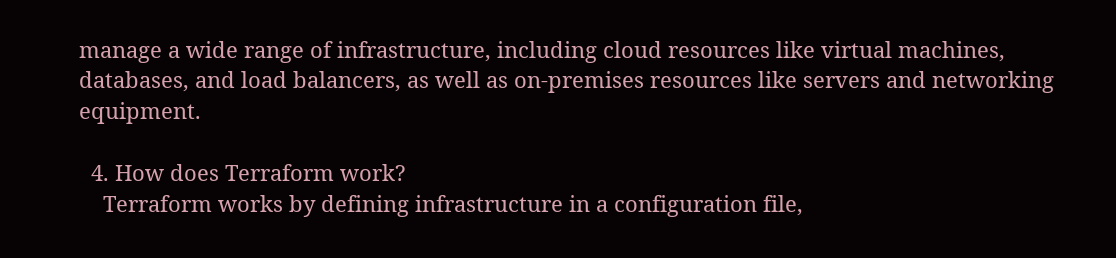manage a wide range of infrastructure, including cloud resources like virtual machines, databases, and load balancers, as well as on-premises resources like servers and networking equipment.

  4. How does Terraform work?
    Terraform works by defining infrastructure in a configuration file,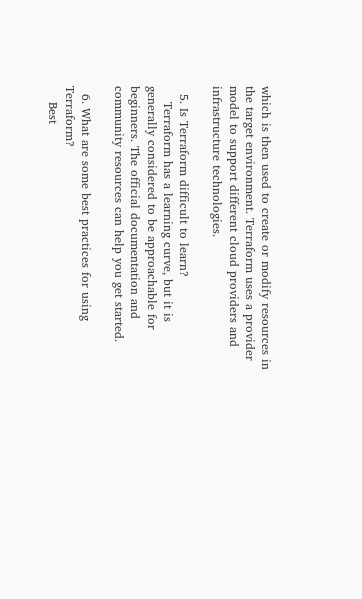which is then used to create or modify resources in the target environment. Terraform uses a provider model to support different cloud providers and infrastructure technologies.

  5. Is Terraform difficult to learn?
    Terraform has a learning curve, but it is generally considered to be approachable for beginners. The official documentation and community resources can help you get started.

  6. What are some best practices for using Terraform?
    Best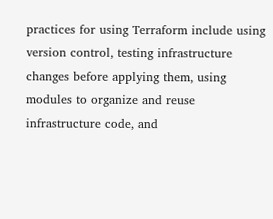practices for using Terraform include using version control, testing infrastructure changes before applying them, using modules to organize and reuse infrastructure code, and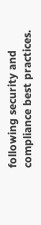following security and compliance best practices.